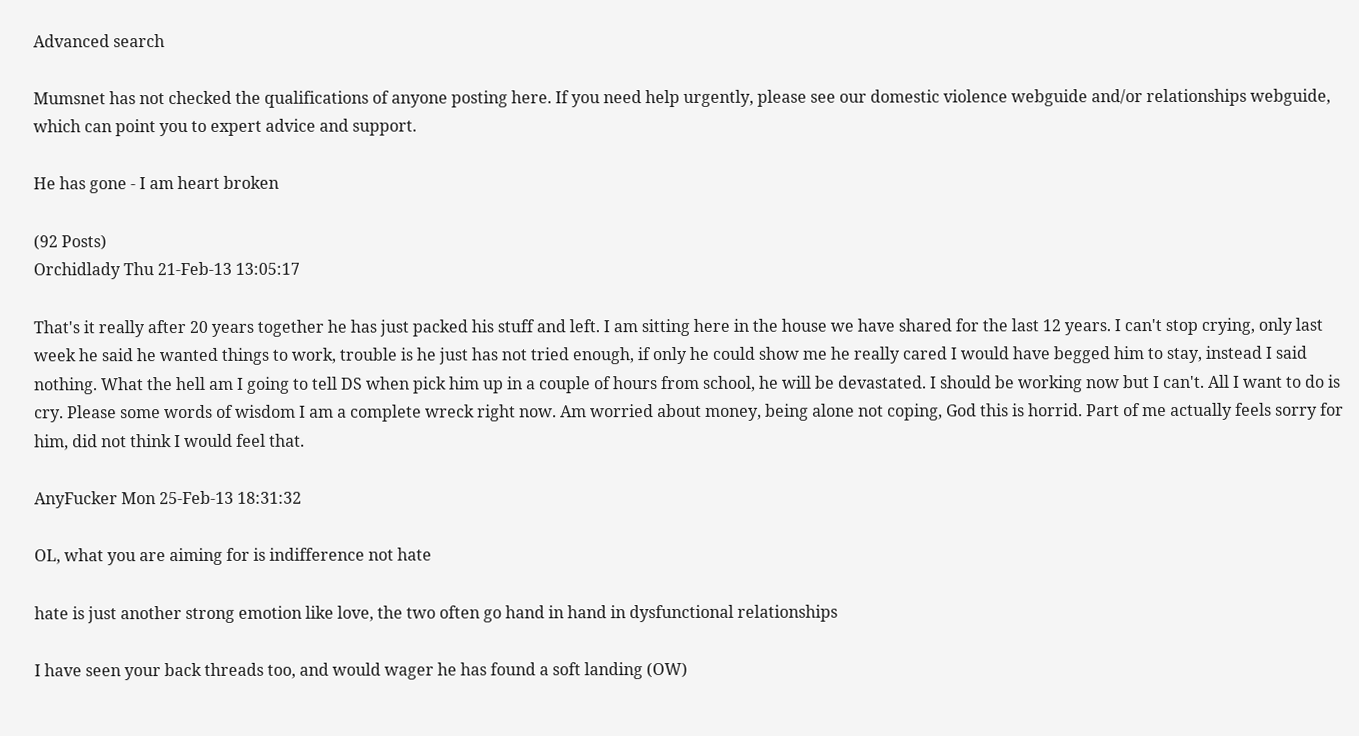Advanced search

Mumsnet has not checked the qualifications of anyone posting here. If you need help urgently, please see our domestic violence webguide and/or relationships webguide, which can point you to expert advice and support.

He has gone - I am heart broken

(92 Posts)
Orchidlady Thu 21-Feb-13 13:05:17

That's it really after 20 years together he has just packed his stuff and left. I am sitting here in the house we have shared for the last 12 years. I can't stop crying, only last week he said he wanted things to work, trouble is he just has not tried enough, if only he could show me he really cared I would have begged him to stay, instead I said nothing. What the hell am I going to tell DS when pick him up in a couple of hours from school, he will be devastated. I should be working now but I can't. All I want to do is cry. Please some words of wisdom I am a complete wreck right now. Am worried about money, being alone not coping, God this is horrid. Part of me actually feels sorry for him, did not think I would feel that.

AnyFucker Mon 25-Feb-13 18:31:32

OL, what you are aiming for is indifference not hate

hate is just another strong emotion like love, the two often go hand in hand in dysfunctional relationships

I have seen your back threads too, and would wager he has found a soft landing (OW)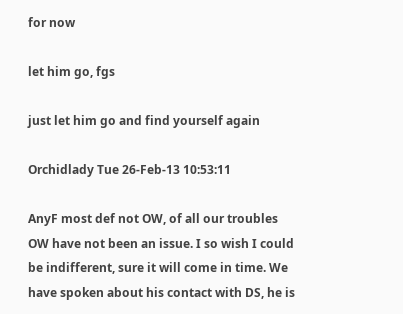for now

let him go, fgs

just let him go and find yourself again

Orchidlady Tue 26-Feb-13 10:53:11

AnyF most def not OW, of all our troubles OW have not been an issue. I so wish I could be indifferent, sure it will come in time. We have spoken about his contact with DS, he is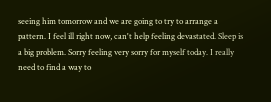seeing him tomorrow and we are going to try to arrange a pattern. I feel ill right now, can't help feeling devastated. Sleep is a big problem. Sorry feeling very sorry for myself today. I really need to find a way to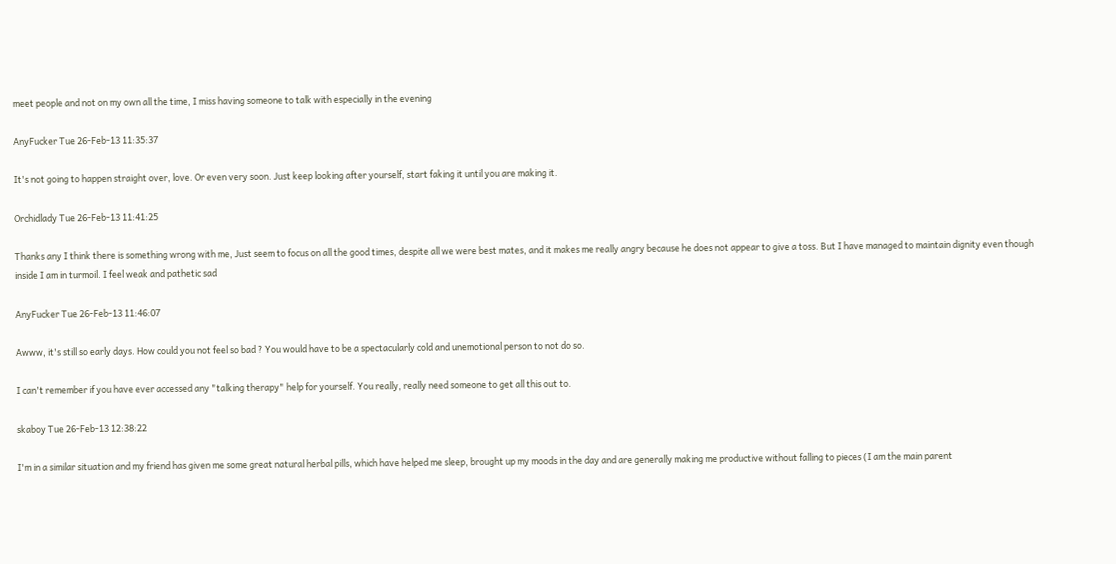meet people and not on my own all the time, I miss having someone to talk with especially in the evening

AnyFucker Tue 26-Feb-13 11:35:37

It's not going to happen straight over, love. Or even very soon. Just keep looking after yourself, start faking it until you are making it.

Orchidlady Tue 26-Feb-13 11:41:25

Thanks any I think there is something wrong with me, Just seem to focus on all the good times, despite all we were best mates, and it makes me really angry because he does not appear to give a toss. But I have managed to maintain dignity even though inside I am in turmoil. I feel weak and pathetic sad

AnyFucker Tue 26-Feb-13 11:46:07

Awww, it's still so early days. How could you not feel so bad ? You would have to be a spectacularly cold and unemotional person to not do so.

I can't remember if you have ever accessed any "talking therapy" help for yourself. You really, really need someone to get all this out to.

skaboy Tue 26-Feb-13 12:38:22

I'm in a similar situation and my friend has given me some great natural herbal pills, which have helped me sleep, brought up my moods in the day and are generally making me productive without falling to pieces (I am the main parent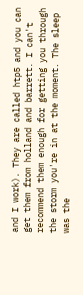and I work). They are called htp5 and you can get them from holland and barrett. I can't recommend them enough for getting you through the storm you're in at the moment. The sleep was the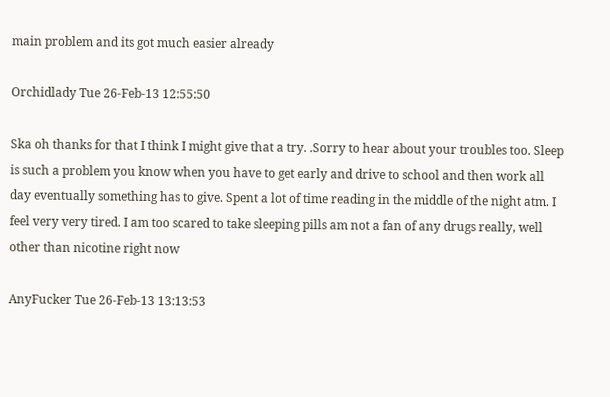main problem and its got much easier already

Orchidlady Tue 26-Feb-13 12:55:50

Ska oh thanks for that I think I might give that a try. .Sorry to hear about your troubles too. Sleep is such a problem you know when you have to get early and drive to school and then work all day eventually something has to give. Spent a lot of time reading in the middle of the night atm. I feel very very tired. I am too scared to take sleeping pills am not a fan of any drugs really, well other than nicotine right now

AnyFucker Tue 26-Feb-13 13:13:53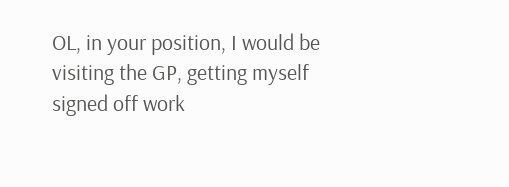OL, in your position, I would be visiting the GP, getting myself signed off work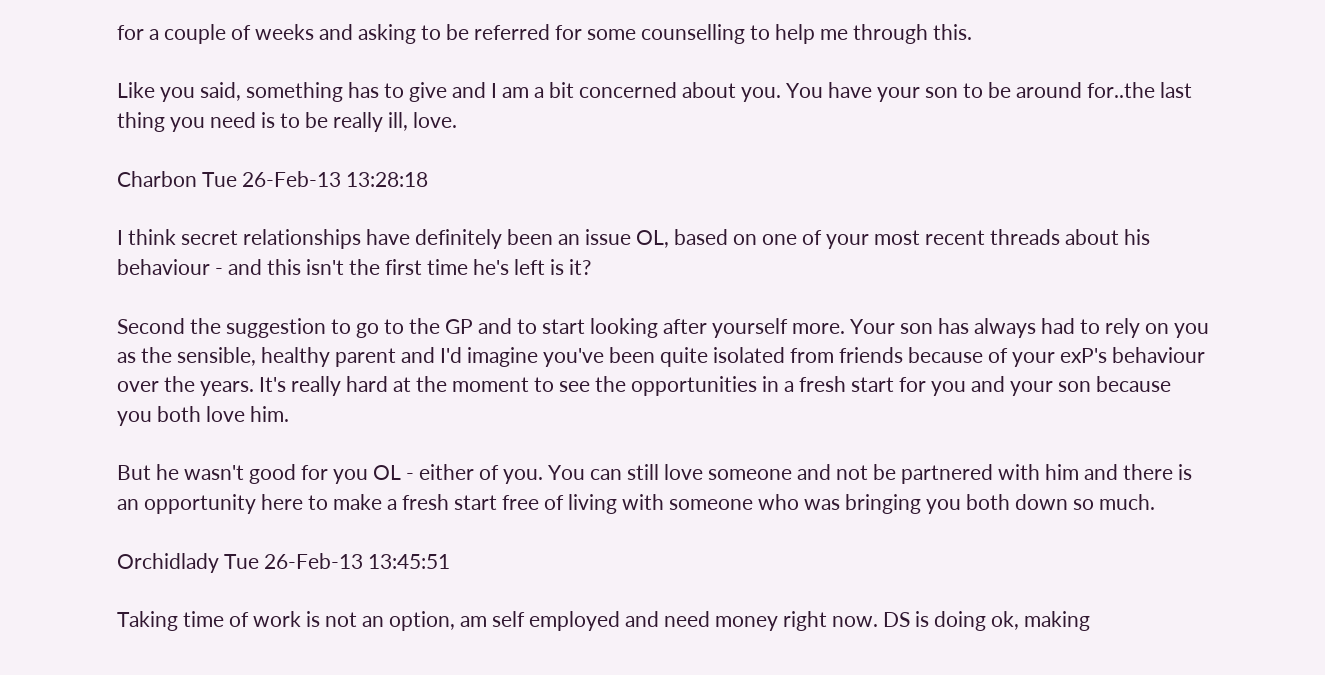for a couple of weeks and asking to be referred for some counselling to help me through this.

Like you said, something has to give and I am a bit concerned about you. You have your son to be around for..the last thing you need is to be really ill, love.

Charbon Tue 26-Feb-13 13:28:18

I think secret relationships have definitely been an issue OL, based on one of your most recent threads about his behaviour - and this isn't the first time he's left is it?

Second the suggestion to go to the GP and to start looking after yourself more. Your son has always had to rely on you as the sensible, healthy parent and I'd imagine you've been quite isolated from friends because of your exP's behaviour over the years. It's really hard at the moment to see the opportunities in a fresh start for you and your son because you both love him.

But he wasn't good for you OL - either of you. You can still love someone and not be partnered with him and there is an opportunity here to make a fresh start free of living with someone who was bringing you both down so much.

Orchidlady Tue 26-Feb-13 13:45:51

Taking time of work is not an option, am self employed and need money right now. DS is doing ok, making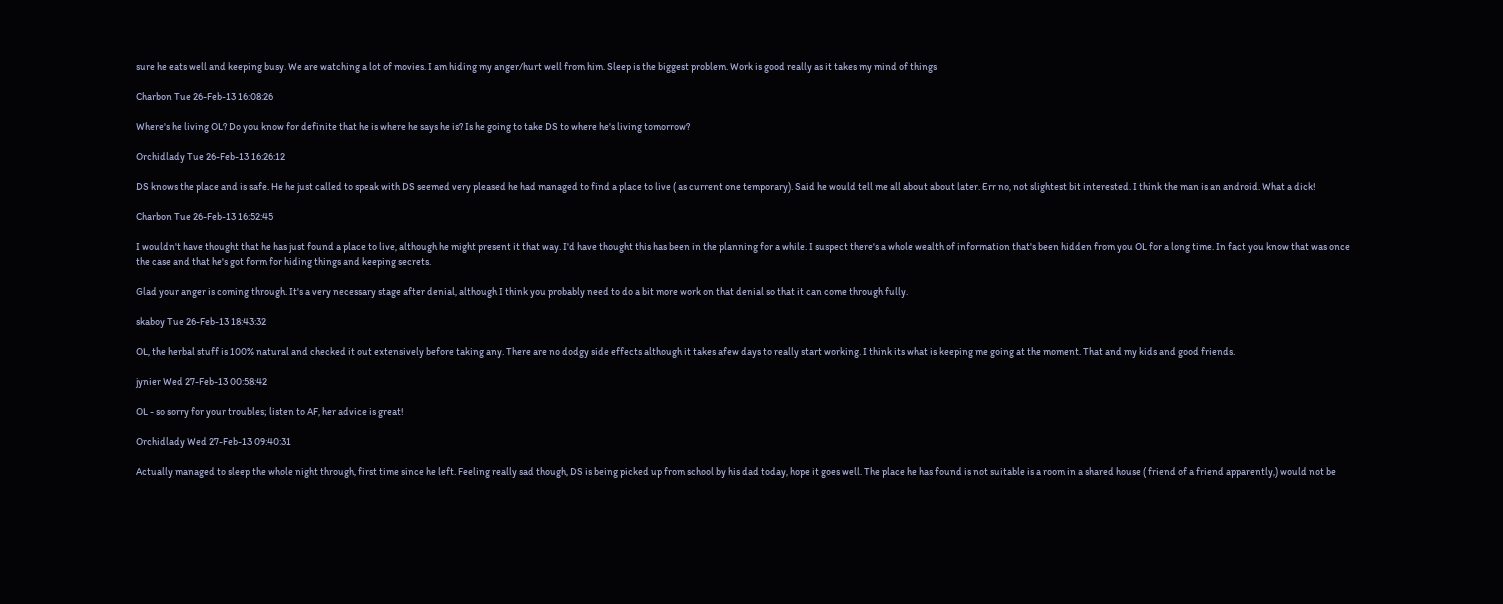sure he eats well and keeping busy. We are watching a lot of movies. I am hiding my anger/hurt well from him. Sleep is the biggest problem. Work is good really as it takes my mind of things

Charbon Tue 26-Feb-13 16:08:26

Where's he living OL? Do you know for definite that he is where he says he is? Is he going to take DS to where he's living tomorrow?

Orchidlady Tue 26-Feb-13 16:26:12

DS knows the place and is safe. He he just called to speak with DS seemed very pleased he had managed to find a place to live ( as current one temporary). Said he would tell me all about about later. Err no, not slightest bit interested. I think the man is an android. What a dick!

Charbon Tue 26-Feb-13 16:52:45

I wouldn't have thought that he has just found a place to live, although he might present it that way. I'd have thought this has been in the planning for a while. I suspect there's a whole wealth of information that's been hidden from you OL for a long time. In fact you know that was once the case and that he's got form for hiding things and keeping secrets.

Glad your anger is coming through. It's a very necessary stage after denial, although I think you probably need to do a bit more work on that denial so that it can come through fully.

skaboy Tue 26-Feb-13 18:43:32

OL, the herbal stuff is 100% natural and checked it out extensively before taking any. There are no dodgy side effects although it takes afew days to really start working. I think its what is keeping me going at the moment. That and my kids and good friends.

jynier Wed 27-Feb-13 00:58:42

OL - so sorry for your troubles; listen to AF, her advice is great!

Orchidlady Wed 27-Feb-13 09:40:31

Actually managed to sleep the whole night through, first time since he left. Feeling really sad though, DS is being picked up from school by his dad today, hope it goes well. The place he has found is not suitable is a room in a shared house ( friend of a friend apparently,) would not be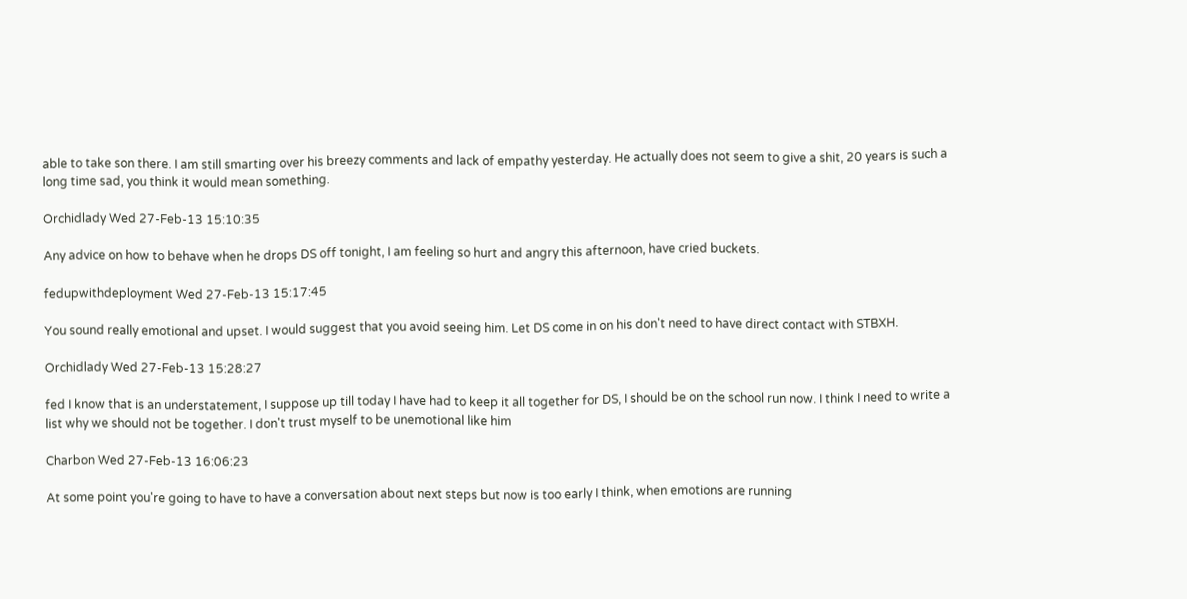able to take son there. I am still smarting over his breezy comments and lack of empathy yesterday. He actually does not seem to give a shit, 20 years is such a long time sad, you think it would mean something.

Orchidlady Wed 27-Feb-13 15:10:35

Any advice on how to behave when he drops DS off tonight, I am feeling so hurt and angry this afternoon, have cried buckets.

fedupwithdeployment Wed 27-Feb-13 15:17:45

You sound really emotional and upset. I would suggest that you avoid seeing him. Let DS come in on his don't need to have direct contact with STBXH.

Orchidlady Wed 27-Feb-13 15:28:27

fed I know that is an understatement, I suppose up till today I have had to keep it all together for DS, I should be on the school run now. I think I need to write a list why we should not be together. I don't trust myself to be unemotional like him

Charbon Wed 27-Feb-13 16:06:23

At some point you're going to have to have a conversation about next steps but now is too early I think, when emotions are running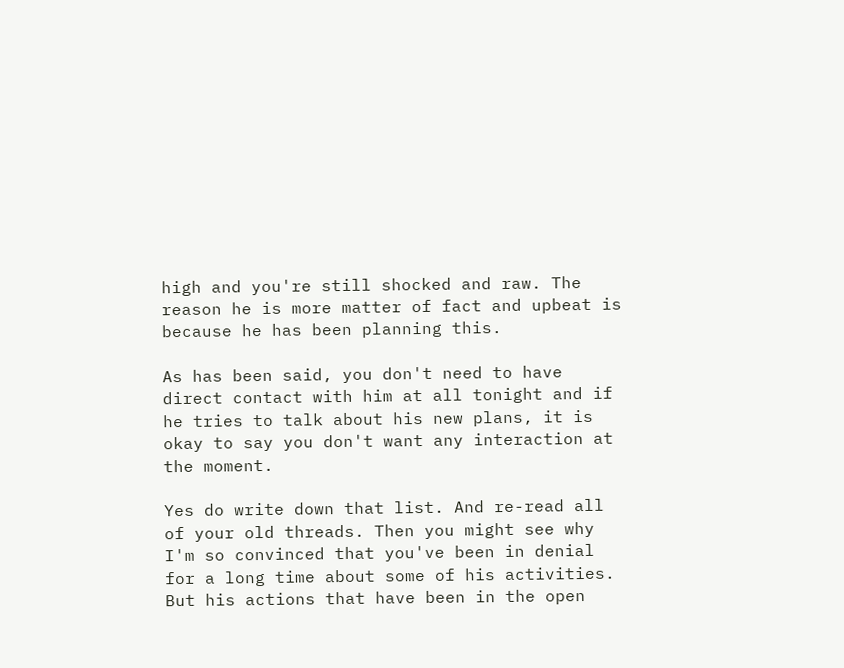high and you're still shocked and raw. The reason he is more matter of fact and upbeat is because he has been planning this.

As has been said, you don't need to have direct contact with him at all tonight and if he tries to talk about his new plans, it is okay to say you don't want any interaction at the moment.

Yes do write down that list. And re-read all of your old threads. Then you might see why I'm so convinced that you've been in denial for a long time about some of his activities. But his actions that have been in the open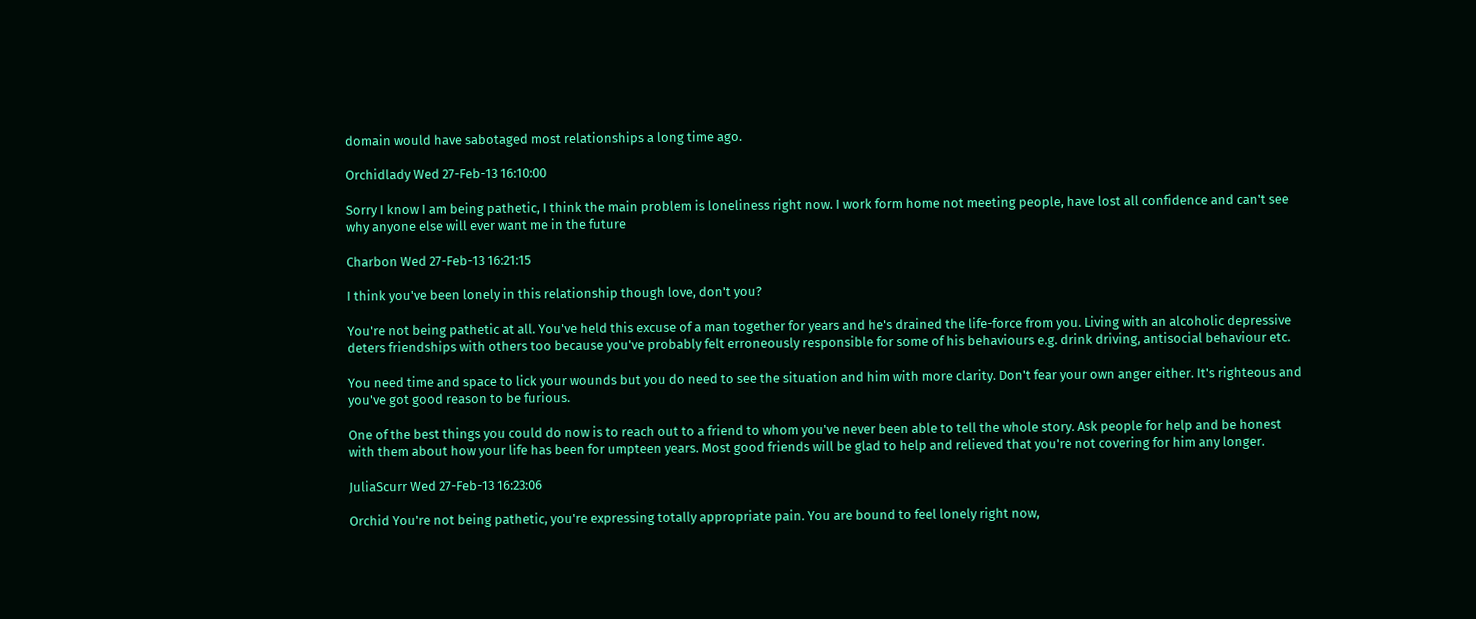domain would have sabotaged most relationships a long time ago.

Orchidlady Wed 27-Feb-13 16:10:00

Sorry I know I am being pathetic, I think the main problem is loneliness right now. I work form home not meeting people, have lost all confidence and can't see why anyone else will ever want me in the future

Charbon Wed 27-Feb-13 16:21:15

I think you've been lonely in this relationship though love, don't you?

You're not being pathetic at all. You've held this excuse of a man together for years and he's drained the life-force from you. Living with an alcoholic depressive deters friendships with others too because you've probably felt erroneously responsible for some of his behaviours e.g. drink driving, antisocial behaviour etc.

You need time and space to lick your wounds but you do need to see the situation and him with more clarity. Don't fear your own anger either. It's righteous and you've got good reason to be furious.

One of the best things you could do now is to reach out to a friend to whom you've never been able to tell the whole story. Ask people for help and be honest with them about how your life has been for umpteen years. Most good friends will be glad to help and relieved that you're not covering for him any longer.

JuliaScurr Wed 27-Feb-13 16:23:06

Orchid You're not being pathetic, you're expressing totally appropriate pain. You are bound to feel lonely right now,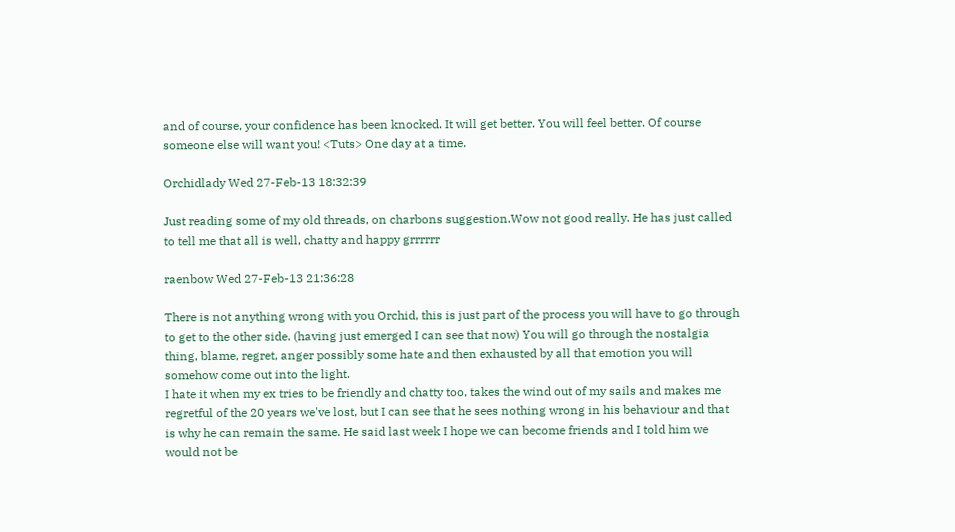and of course, your confidence has been knocked. It will get better. You will feel better. Of course someone else will want you! <Tuts> One day at a time.

Orchidlady Wed 27-Feb-13 18:32:39

Just reading some of my old threads, on charbons suggestion.Wow not good really. He has just called to tell me that all is well, chatty and happy grrrrrr

raenbow Wed 27-Feb-13 21:36:28

There is not anything wrong with you Orchid, this is just part of the process you will have to go through to get to the other side. (having just emerged I can see that now) You will go through the nostalgia thing, blame, regret, anger possibly some hate and then exhausted by all that emotion you will somehow come out into the light.
I hate it when my ex tries to be friendly and chatty too, takes the wind out of my sails and makes me regretful of the 20 years we've lost, but I can see that he sees nothing wrong in his behaviour and that is why he can remain the same. He said last week I hope we can become friends and I told him we would not be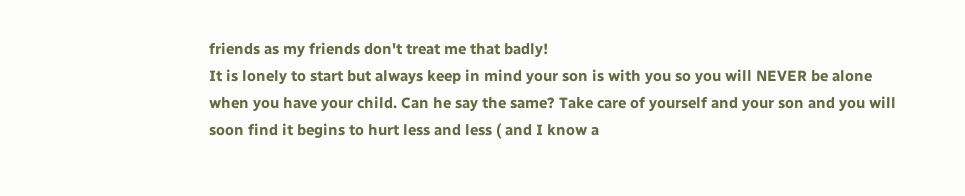friends as my friends don't treat me that badly!
It is lonely to start but always keep in mind your son is with you so you will NEVER be alone when you have your child. Can he say the same? Take care of yourself and your son and you will soon find it begins to hurt less and less ( and I know a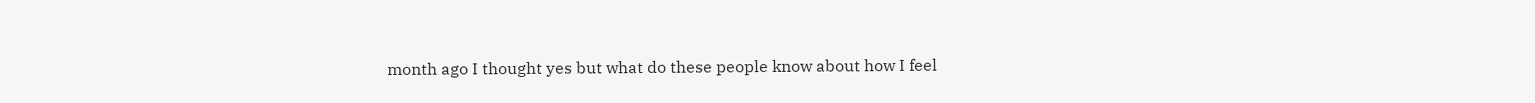month ago I thought yes but what do these people know about how I feel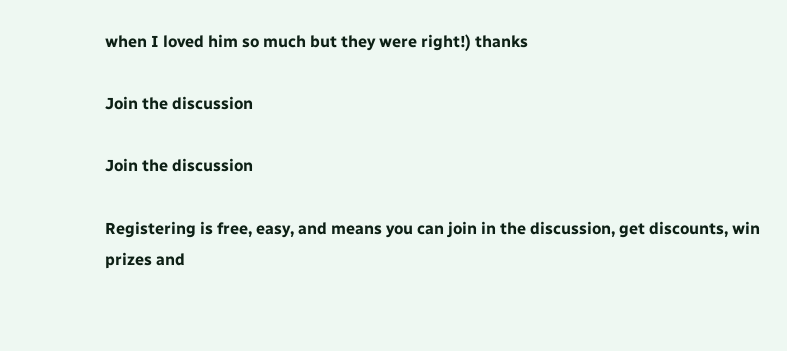when I loved him so much but they were right!) thanks

Join the discussion

Join the discussion

Registering is free, easy, and means you can join in the discussion, get discounts, win prizes and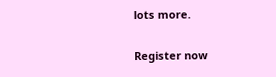lots more.

Register now